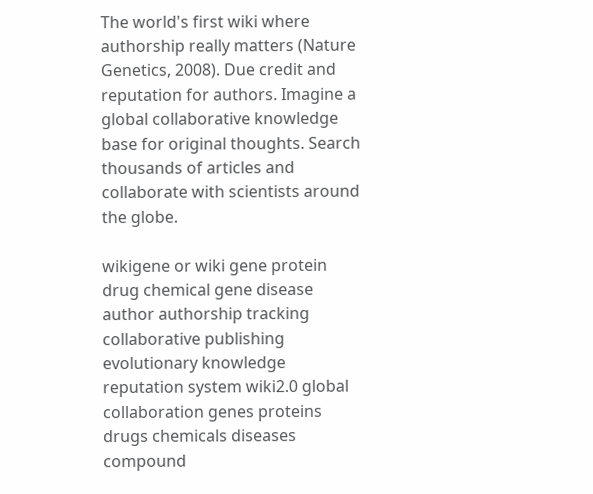The world's first wiki where authorship really matters (Nature Genetics, 2008). Due credit and reputation for authors. Imagine a global collaborative knowledge base for original thoughts. Search thousands of articles and collaborate with scientists around the globe.

wikigene or wiki gene protein drug chemical gene disease author authorship tracking collaborative publishing evolutionary knowledge reputation system wiki2.0 global collaboration genes proteins drugs chemicals diseases compound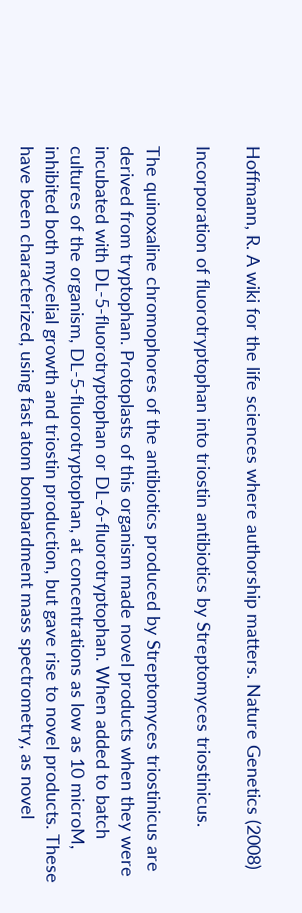Hoffmann, R. A wiki for the life sciences where authorship matters. Nature Genetics (2008)

Incorporation of fluorotryptophan into triostin antibiotics by Streptomyces triostinicus.

The quinoxaline chromophores of the antibiotics produced by Streptomyces triostinicus are derived from tryptophan. Protoplasts of this organism made novel products when they were incubated with DL-5-fluorotryptophan or DL-6-fluorotryptophan. When added to batch cultures of the organism, DL-5-fluorotryptophan, at concentrations as low as 10 microM, inhibited both mycelial growth and triostin production, but gave rise to novel products. These have been characterized, using fast atom bombardment mass spectrometry, as novel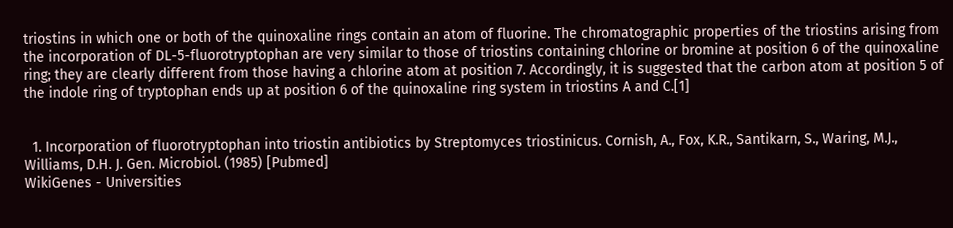triostins in which one or both of the quinoxaline rings contain an atom of fluorine. The chromatographic properties of the triostins arising from the incorporation of DL-5-fluorotryptophan are very similar to those of triostins containing chlorine or bromine at position 6 of the quinoxaline ring; they are clearly different from those having a chlorine atom at position 7. Accordingly, it is suggested that the carbon atom at position 5 of the indole ring of tryptophan ends up at position 6 of the quinoxaline ring system in triostins A and C.[1]


  1. Incorporation of fluorotryptophan into triostin antibiotics by Streptomyces triostinicus. Cornish, A., Fox, K.R., Santikarn, S., Waring, M.J., Williams, D.H. J. Gen. Microbiol. (1985) [Pubmed]
WikiGenes - Universities